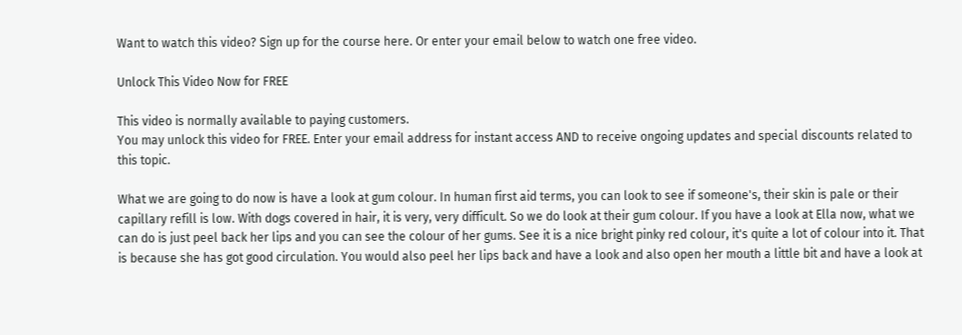Want to watch this video? Sign up for the course here. Or enter your email below to watch one free video.

Unlock This Video Now for FREE

This video is normally available to paying customers.
You may unlock this video for FREE. Enter your email address for instant access AND to receive ongoing updates and special discounts related to this topic.

What we are going to do now is have a look at gum colour. In human first aid terms, you can look to see if someone's, their skin is pale or their capillary refill is low. With dogs covered in hair, it is very, very difficult. So we do look at their gum colour. If you have a look at Ella now, what we can do is just peel back her lips and you can see the colour of her gums. See it is a nice bright pinky red colour, it's quite a lot of colour into it. That is because she has got good circulation. You would also peel her lips back and have a look and also open her mouth a little bit and have a look at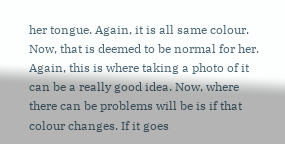her tongue. Again, it is all same colour. Now, that is deemed to be normal for her. Again, this is where taking a photo of it can be a really good idea. Now, where there can be problems will be is if that colour changes. If it goes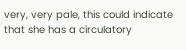very, very pale, this could indicate that she has a circulatory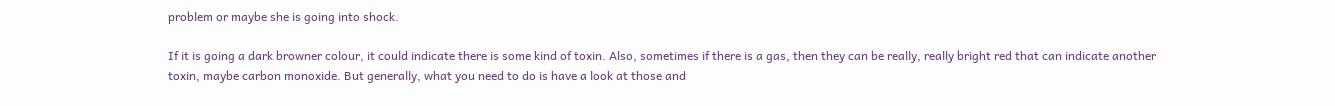problem or maybe she is going into shock.

If it is going a dark browner colour, it could indicate there is some kind of toxin. Also, sometimes if there is a gas, then they can be really, really bright red that can indicate another toxin, maybe carbon monoxide. But generally, what you need to do is have a look at those and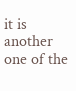it is another one of the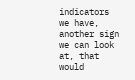indicators we have, another sign we can look at, that would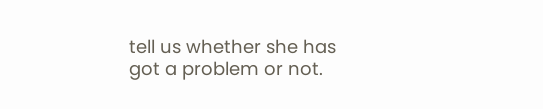tell us whether she has got a problem or not.